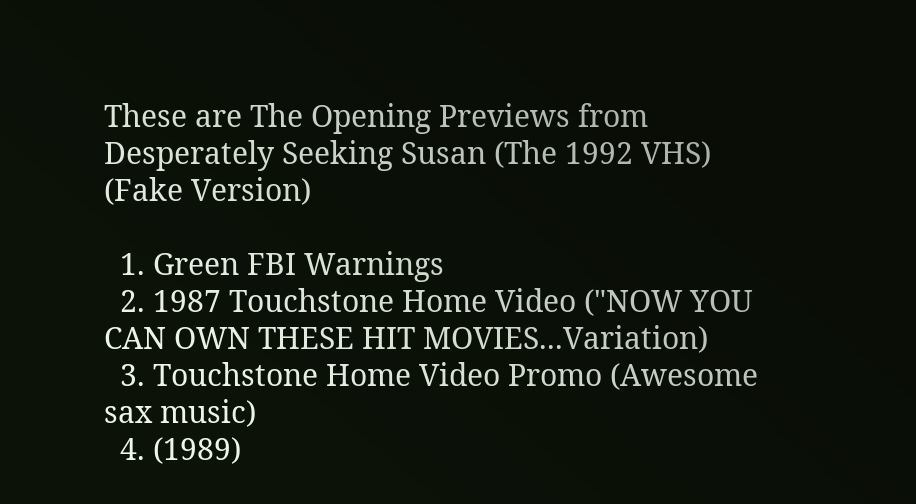These are The Opening Previews from Desperately Seeking Susan (The 1992 VHS) (Fake Version)

  1. Green FBI Warnings
  2. 1987 Touchstone Home Video ("NOW YOU CAN OWN THESE HIT MOVIES...Variation)
  3. Touchstone Home Video Promo (Awesome sax music)
  4. (1989)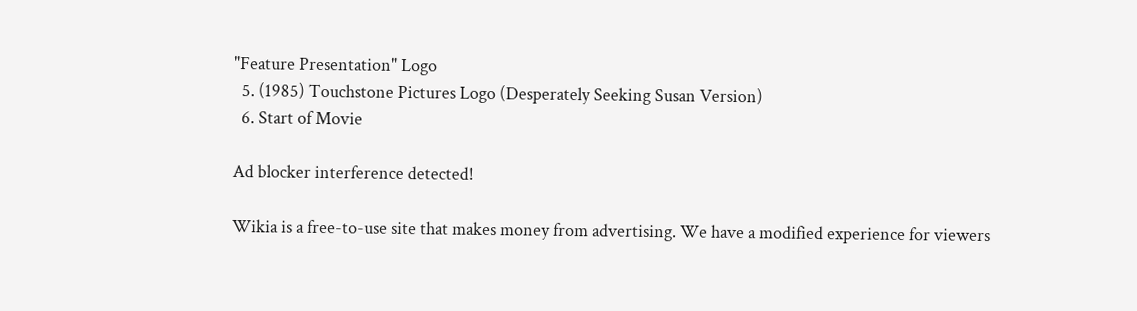"Feature Presentation" Logo
  5. (1985) Touchstone Pictures Logo (Desperately Seeking Susan Version)
  6. Start of Movie

Ad blocker interference detected!

Wikia is a free-to-use site that makes money from advertising. We have a modified experience for viewers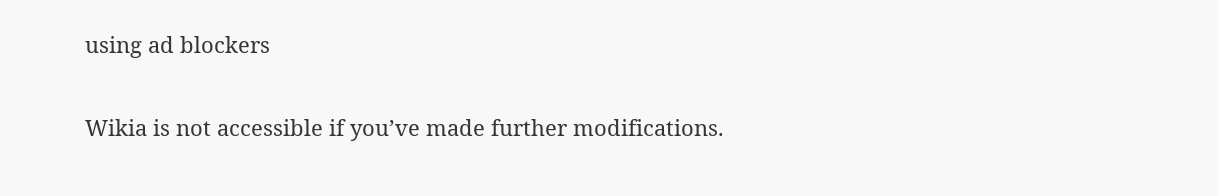using ad blockers

Wikia is not accessible if you’ve made further modifications.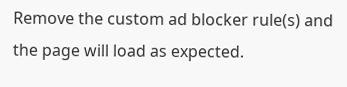Remove the custom ad blocker rule(s) and the page will load as expected.